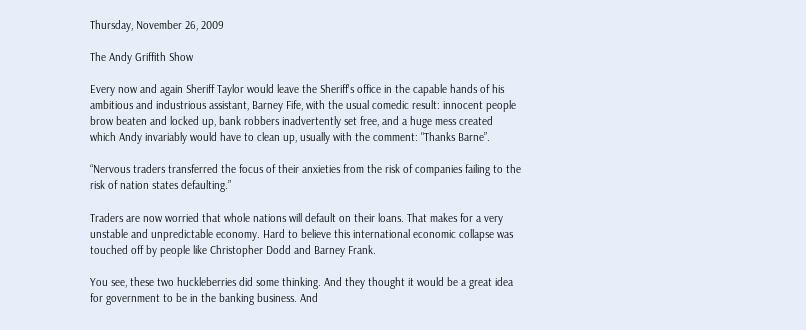Thursday, November 26, 2009

The Andy Griffith Show

Every now and again Sheriff Taylor would leave the Sheriff's office in the capable hands of his ambitious and industrious assistant, Barney Fife, with the usual comedic result: innocent people brow beaten and locked up, bank robbers inadvertently set free, and a huge mess created which Andy invariably would have to clean up, usually with the comment: "Thanks Barne”.

“Nervous traders transferred the focus of their anxieties from the risk of companies failing to the risk of nation states defaulting.”

Traders are now worried that whole nations will default on their loans. That makes for a very unstable and unpredictable economy. Hard to believe this international economic collapse was touched off by people like Christopher Dodd and Barney Frank.

You see, these two huckleberries did some thinking. And they thought it would be a great idea for government to be in the banking business. And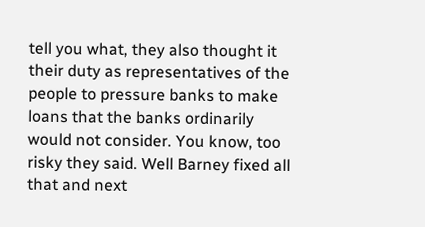tell you what, they also thought it their duty as representatives of the people to pressure banks to make loans that the banks ordinarily would not consider. You know, too risky they said. Well Barney fixed all that and next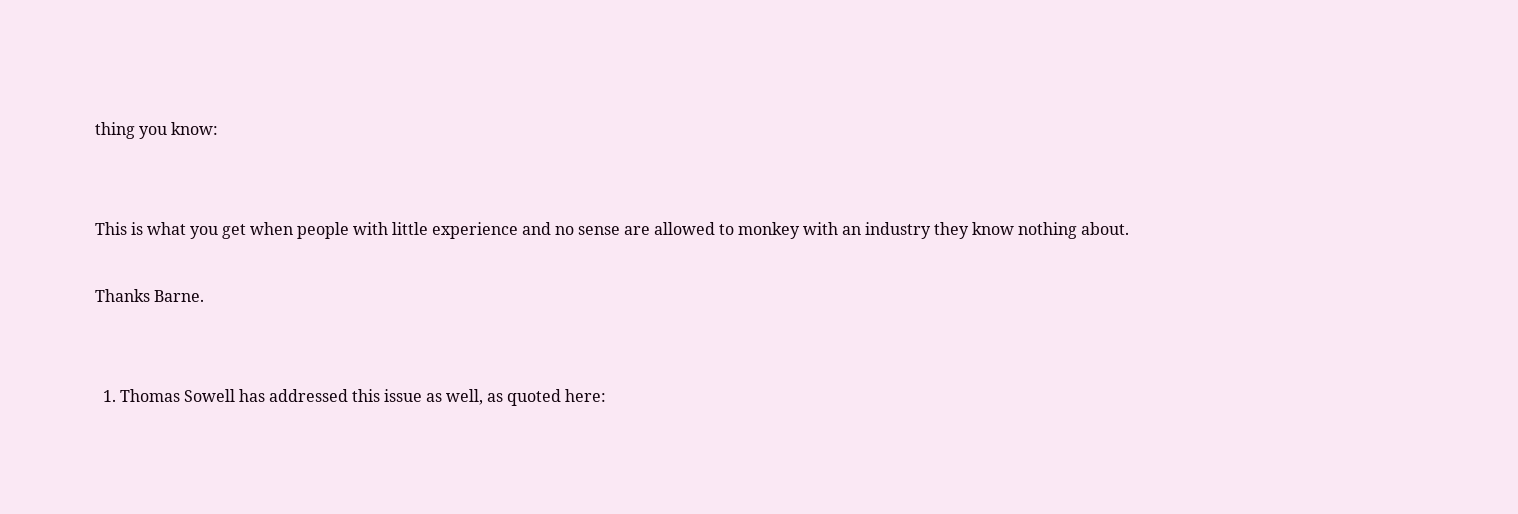thing you know:


This is what you get when people with little experience and no sense are allowed to monkey with an industry they know nothing about.

Thanks Barne.


  1. Thomas Sowell has addressed this issue as well, as quoted here: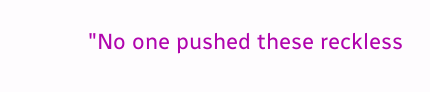"No one pushed these reckless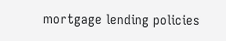mortgage lending policies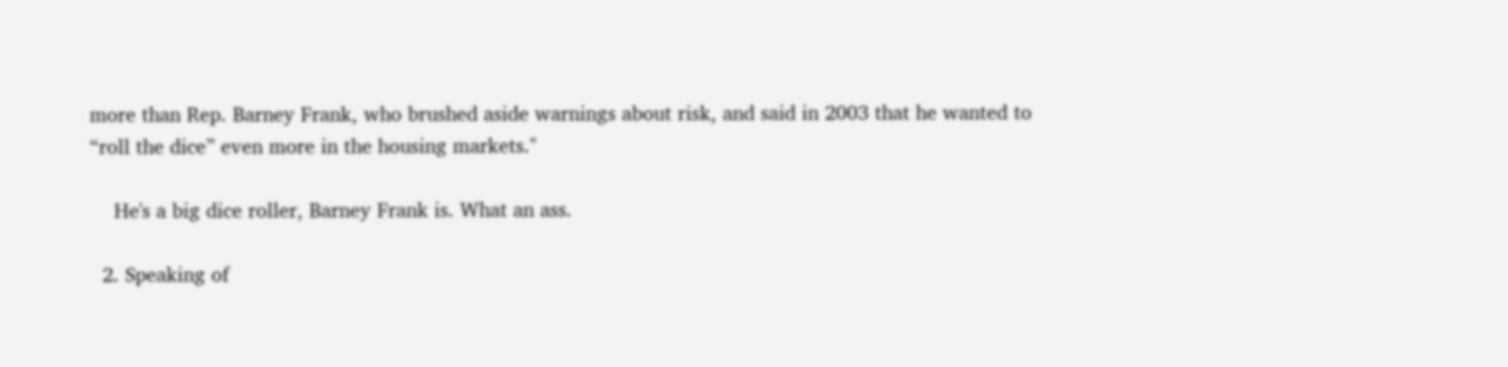more than Rep. Barney Frank, who brushed aside warnings about risk, and said in 2003 that he wanted to “roll the dice” even more in the housing markets."

    He's a big dice roller, Barney Frank is. What an ass.

  2. Speaking of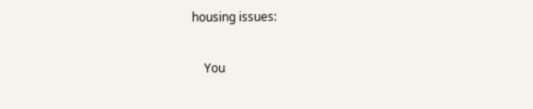housing issues:

    You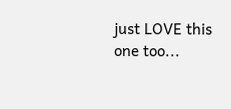just LOVE this one too...